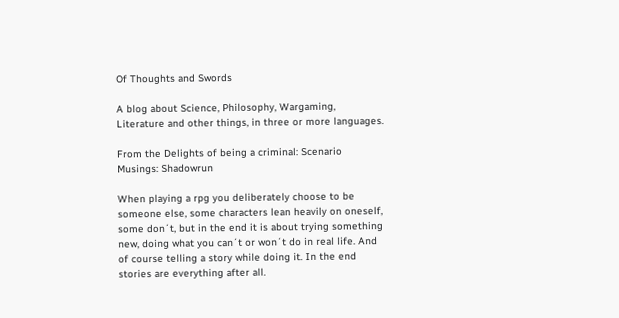Of Thoughts and Swords

A blog about Science, Philosophy, Wargaming, Literature and other things, in three or more languages.

From the Delights of being a criminal: Scenario Musings: Shadowrun

When playing a rpg you deliberately choose to be someone else, some characters lean heavily on oneself, some don´t, but in the end it is about trying something new, doing what you can´t or won´t do in real life. And of course telling a story while doing it. In the end stories are everything after all.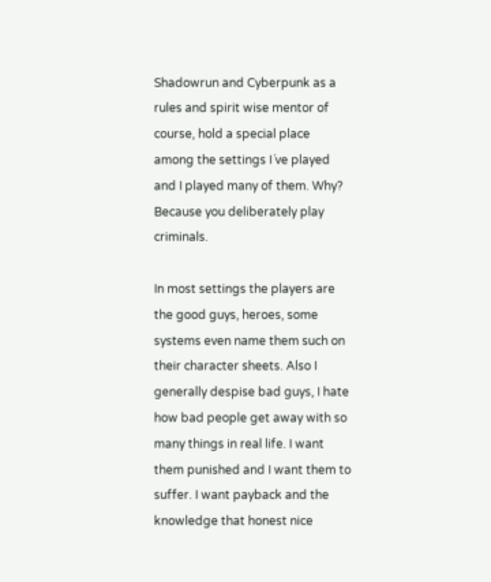Shadowrun and Cyberpunk as a rules and spirit wise mentor of course, hold a special place among the settings I´ve played and I played many of them. Why? Because you deliberately play criminals.

In most settings the players are the good guys, heroes, some systems even name them such on their character sheets. Also I generally despise bad guys, I hate how bad people get away with so many things in real life. I want them punished and I want them to suffer. I want payback and the knowledge that honest nice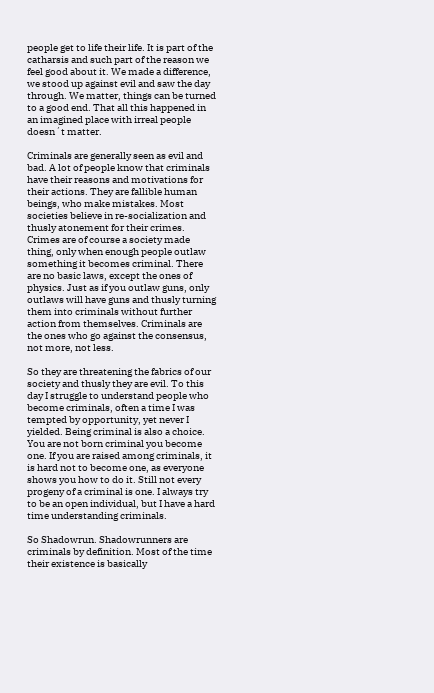people get to life their life. It is part of the catharsis and such part of the reason we feel good about it. We made a difference, we stood up against evil and saw the day through. We matter, things can be turned to a good end. That all this happened in an imagined place with irreal people doesn´t matter.

Criminals are generally seen as evil and bad. A lot of people know that criminals have their reasons and motivations for their actions. They are fallible human beings, who make mistakes. Most societies believe in re-socialization and thusly atonement for their crimes. Crimes are of course a society made thing, only when enough people outlaw something it becomes criminal. There are no basic laws, except the ones of physics. Just as if you outlaw guns, only outlaws will have guns and thusly turning them into criminals without further action from themselves. Criminals are the ones who go against the consensus, not more, not less.

So they are threatening the fabrics of our society and thusly they are evil. To this day I struggle to understand people who become criminals, often a time I was tempted by opportunity, yet never I yielded. Being criminal is also a choice. You are not born criminal you become one. If you are raised among criminals, it is hard not to become one, as everyone shows you how to do it. Still not every progeny of a criminal is one. I always try to be an open individual, but I have a hard time understanding criminals.

So Shadowrun. Shadowrunners are criminals by definition. Most of the time their existence is basically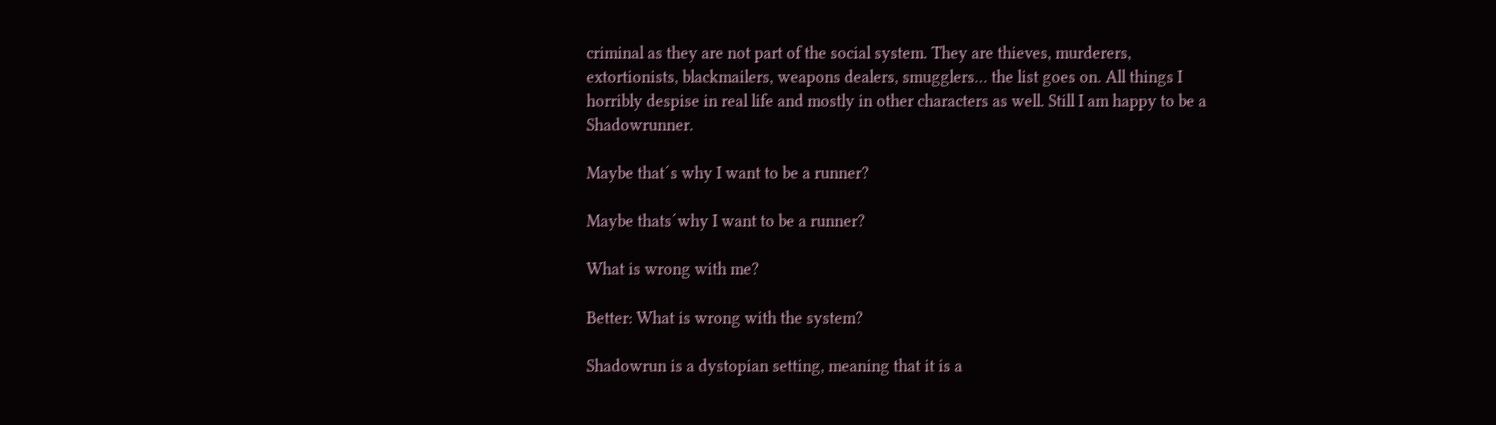criminal as they are not part of the social system. They are thieves, murderers, extortionists, blackmailers, weapons dealers, smugglers… the list goes on. All things I horribly despise in real life and mostly in other characters as well. Still I am happy to be a Shadowrunner.

Maybe that´s why I want to be a runner?

Maybe thats´why I want to be a runner?

What is wrong with me?

Better: What is wrong with the system?

Shadowrun is a dystopian setting, meaning that it is a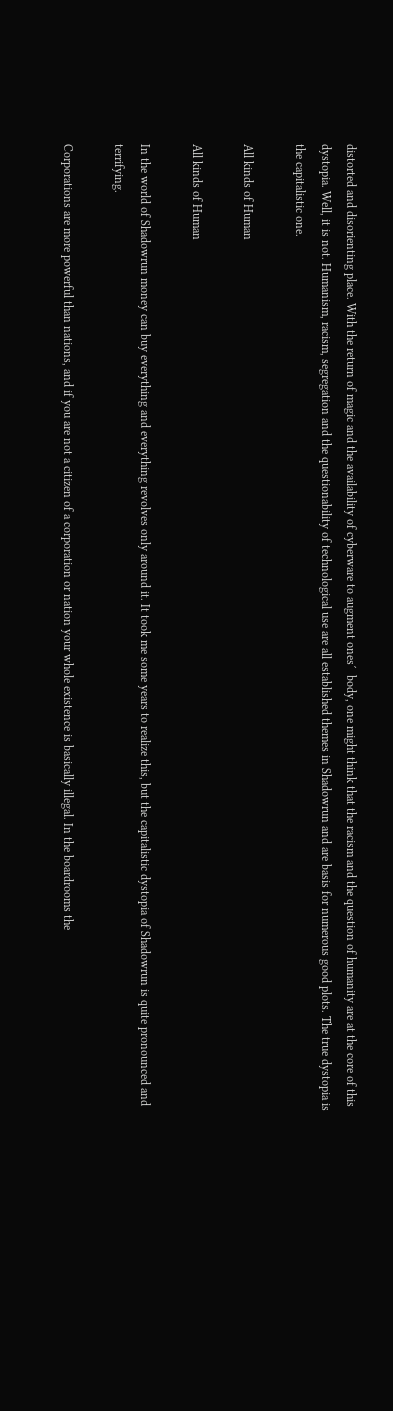distorted and disorienting place. With the return of magic and the availability of cyberware to augment ones´  body, one might think that the racism and the question of humanity are at the core of this dystopia. Well, it is not. Humanism, racism, segregation and the questionability of technological use are all established themes in Shadowrun and are basis for numerous good plots. The true dystopia is the capitalistic one.

All kinds of Human

All kinds of Human

In the world of Shadowrun money can buy everything and everything revolves only around it. It took me some years to realize this, but the capitalistic dystopia of Shadowrun is quite pronounced and terrifying.

Corporations are more powerful than nations, and if you are not a citizen of a corporation or nation your whole existence is basically illegal. In the boardrooms the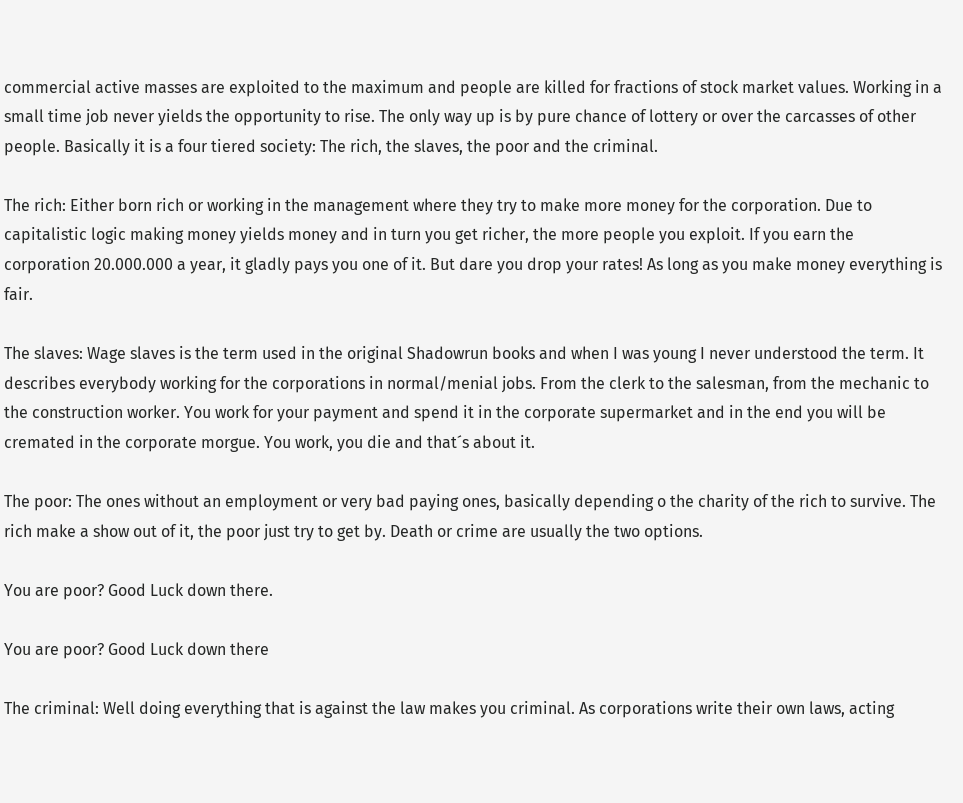commercial active masses are exploited to the maximum and people are killed for fractions of stock market values. Working in a small time job never yields the opportunity to rise. The only way up is by pure chance of lottery or over the carcasses of other people. Basically it is a four tiered society: The rich, the slaves, the poor and the criminal.

The rich: Either born rich or working in the management where they try to make more money for the corporation. Due to capitalistic logic making money yields money and in turn you get richer, the more people you exploit. If you earn the corporation 20.000.000 a year, it gladly pays you one of it. But dare you drop your rates! As long as you make money everything is fair.

The slaves: Wage slaves is the term used in the original Shadowrun books and when I was young I never understood the term. It describes everybody working for the corporations in normal/menial jobs. From the clerk to the salesman, from the mechanic to the construction worker. You work for your payment and spend it in the corporate supermarket and in the end you will be cremated in the corporate morgue. You work, you die and that´s about it.

The poor: The ones without an employment or very bad paying ones, basically depending o the charity of the rich to survive. The rich make a show out of it, the poor just try to get by. Death or crime are usually the two options.

You are poor? Good Luck down there.

You are poor? Good Luck down there

The criminal: Well doing everything that is against the law makes you criminal. As corporations write their own laws, acting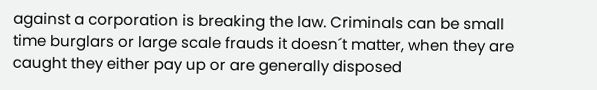against a corporation is breaking the law. Criminals can be small time burglars or large scale frauds it doesn´t matter, when they are caught they either pay up or are generally disposed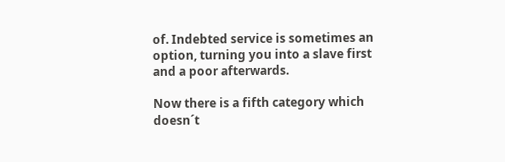of. Indebted service is sometimes an option, turning you into a slave first and a poor afterwards.

Now there is a fifth category which doesn´t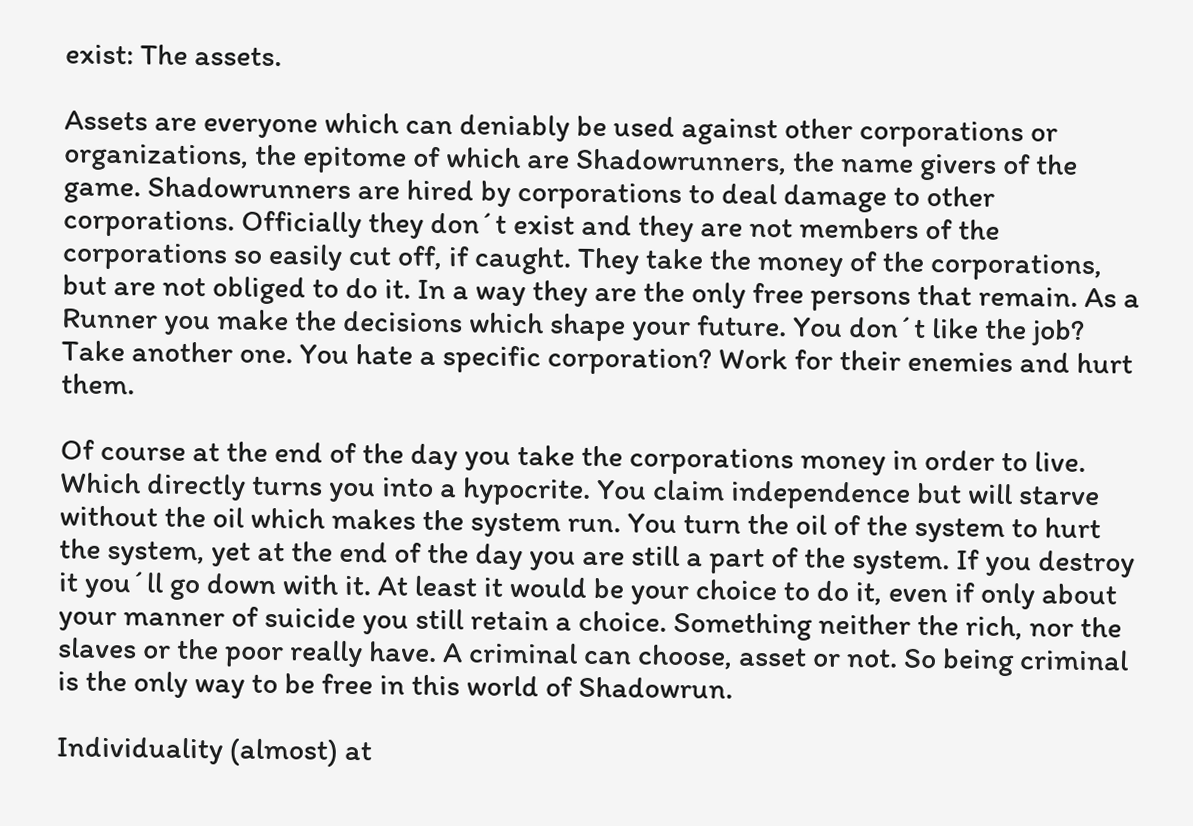exist: The assets.

Assets are everyone which can deniably be used against other corporations or organizations, the epitome of which are Shadowrunners, the name givers of the game. Shadowrunners are hired by corporations to deal damage to other corporations. Officially they don´t exist and they are not members of the corporations so easily cut off, if caught. They take the money of the corporations, but are not obliged to do it. In a way they are the only free persons that remain. As a Runner you make the decisions which shape your future. You don´t like the job? Take another one. You hate a specific corporation? Work for their enemies and hurt them.

Of course at the end of the day you take the corporations money in order to live. Which directly turns you into a hypocrite. You claim independence but will starve without the oil which makes the system run. You turn the oil of the system to hurt the system, yet at the end of the day you are still a part of the system. If you destroy it you´ll go down with it. At least it would be your choice to do it, even if only about your manner of suicide you still retain a choice. Something neither the rich, nor the slaves or the poor really have. A criminal can choose, asset or not. So being criminal is the only way to be free in this world of Shadowrun.

Individuality (almost) at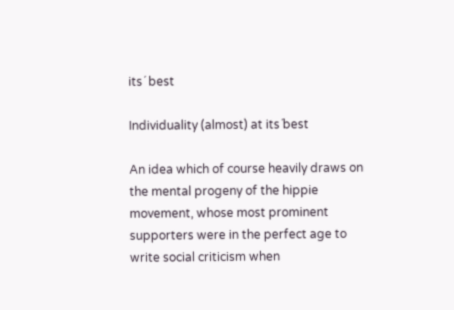its´ best

Individuality (almost) at its´best

An idea which of course heavily draws on the mental progeny of the hippie movement, whose most prominent supporters were in the perfect age to write social criticism when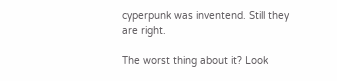cyperpunk was inventend. Still they are right.

The worst thing about it? Look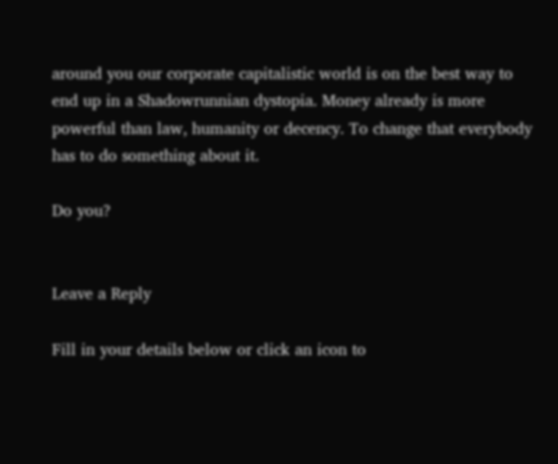around you our corporate capitalistic world is on the best way to end up in a Shadowrunnian dystopia. Money already is more powerful than law, humanity or decency. To change that everybody has to do something about it.

Do you?


Leave a Reply

Fill in your details below or click an icon to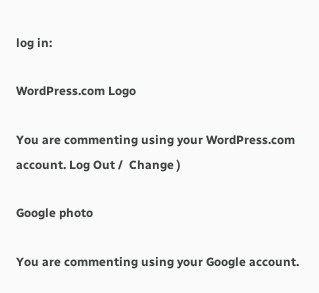log in:

WordPress.com Logo

You are commenting using your WordPress.com account. Log Out /  Change )

Google photo

You are commenting using your Google account.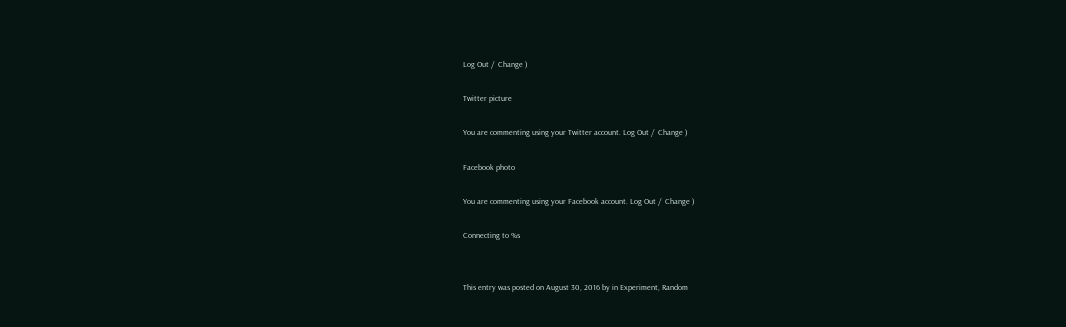Log Out /  Change )

Twitter picture

You are commenting using your Twitter account. Log Out /  Change )

Facebook photo

You are commenting using your Facebook account. Log Out /  Change )

Connecting to %s


This entry was posted on August 30, 2016 by in Experiment, Random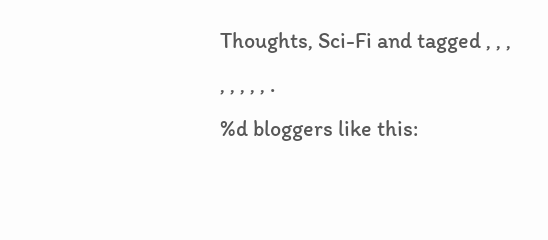Thoughts, Sci-Fi and tagged , , , , , , , , .
%d bloggers like this: